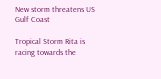New storm threatens US Gulf Coast

Tropical Storm Rita is racing towards the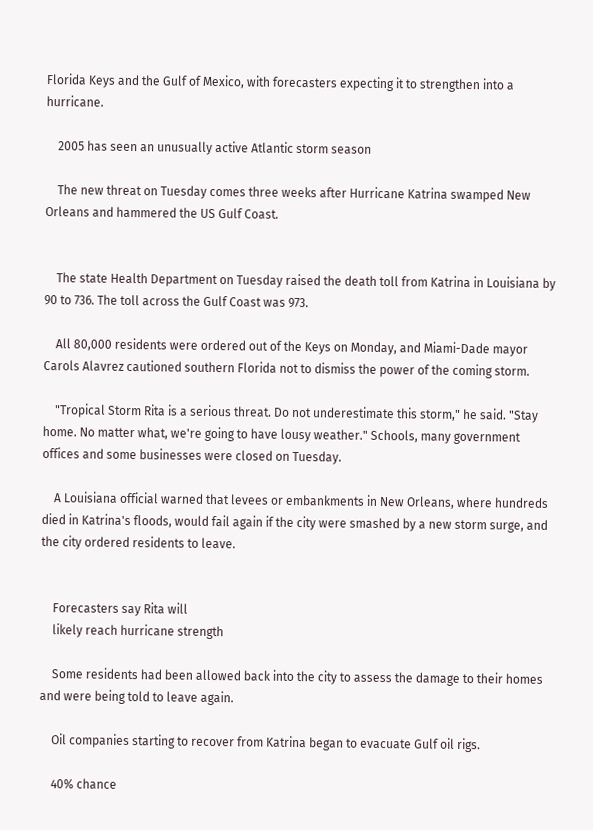Florida Keys and the Gulf of Mexico, with forecasters expecting it to strengthen into a hurricane.

    2005 has seen an unusually active Atlantic storm season

    The new threat on Tuesday comes three weeks after Hurricane Katrina swamped New Orleans and hammered the US Gulf Coast.


    The state Health Department on Tuesday raised the death toll from Katrina in Louisiana by 90 to 736. The toll across the Gulf Coast was 973.

    All 80,000 residents were ordered out of the Keys on Monday, and Miami-Dade mayor Carols Alavrez cautioned southern Florida not to dismiss the power of the coming storm.

    "Tropical Storm Rita is a serious threat. Do not underestimate this storm," he said. "Stay home. No matter what, we're going to have lousy weather." Schools, many government offices and some businesses were closed on Tuesday.

    A Louisiana official warned that levees or embankments in New Orleans, where hundreds died in Katrina's floods, would fail again if the city were smashed by a new storm surge, and the city ordered residents to leave.


    Forecasters say Rita will
    likely reach hurricane strength

    Some residents had been allowed back into the city to assess the damage to their homes and were being told to leave again.

    Oil companies starting to recover from Katrina began to evacuate Gulf oil rigs.

    40% chance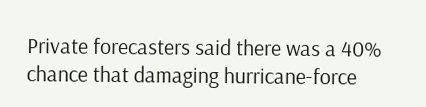Private forecasters said there was a 40% chance that damaging hurricane-force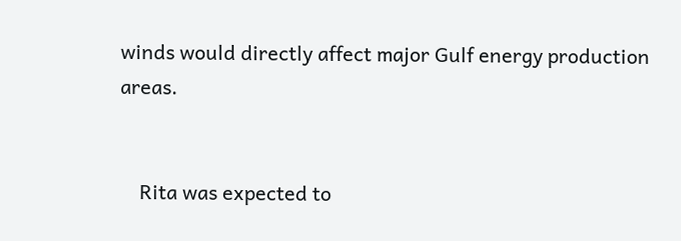winds would directly affect major Gulf energy production areas.


    Rita was expected to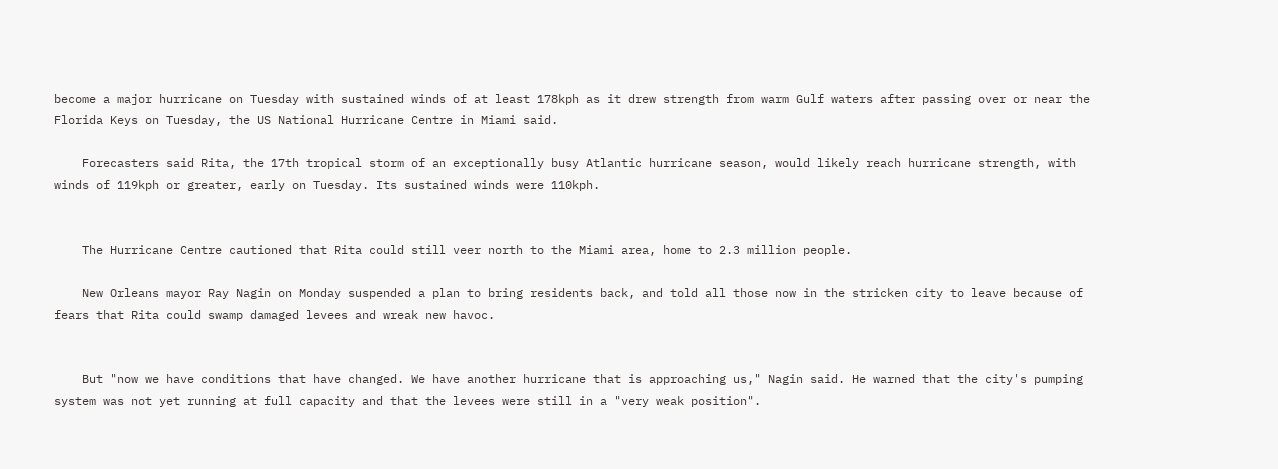become a major hurricane on Tuesday with sustained winds of at least 178kph as it drew strength from warm Gulf waters after passing over or near the Florida Keys on Tuesday, the US National Hurricane Centre in Miami said.

    Forecasters said Rita, the 17th tropical storm of an exceptionally busy Atlantic hurricane season, would likely reach hurricane strength, with winds of 119kph or greater, early on Tuesday. Its sustained winds were 110kph.


    The Hurricane Centre cautioned that Rita could still veer north to the Miami area, home to 2.3 million people.

    New Orleans mayor Ray Nagin on Monday suspended a plan to bring residents back, and told all those now in the stricken city to leave because of fears that Rita could swamp damaged levees and wreak new havoc.


    But "now we have conditions that have changed. We have another hurricane that is approaching us," Nagin said. He warned that the city's pumping system was not yet running at full capacity and that the levees were still in a "very weak position".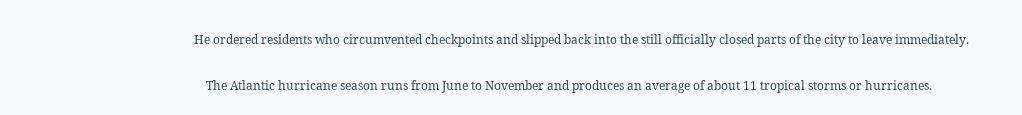He ordered residents who circumvented checkpoints and slipped back into the still officially closed parts of the city to leave immediately.

    The Atlantic hurricane season runs from June to November and produces an average of about 11 tropical storms or hurricanes.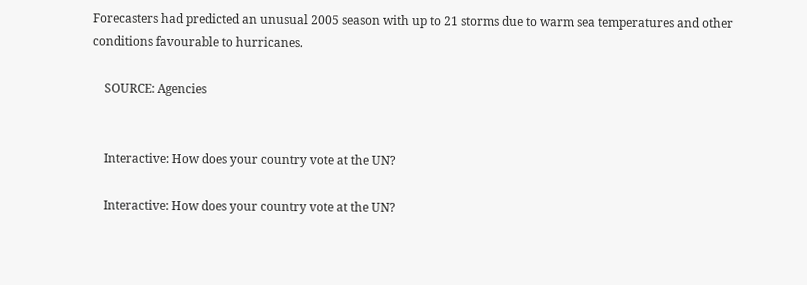Forecasters had predicted an unusual 2005 season with up to 21 storms due to warm sea temperatures and other conditions favourable to hurricanes.

    SOURCE: Agencies


    Interactive: How does your country vote at the UN?

    Interactive: How does your country vote at the UN?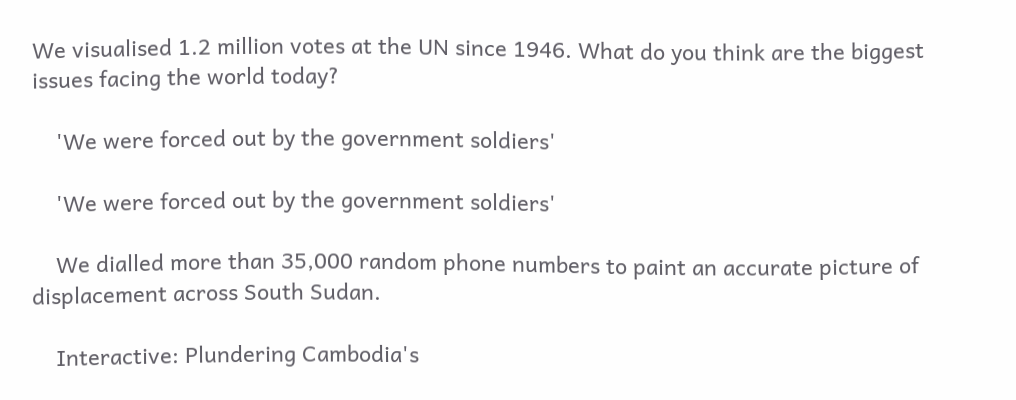We visualised 1.2 million votes at the UN since 1946. What do you think are the biggest issues facing the world today?

    'We were forced out by the government soldiers'

    'We were forced out by the government soldiers'

    We dialled more than 35,000 random phone numbers to paint an accurate picture of displacement across South Sudan.

    Interactive: Plundering Cambodia's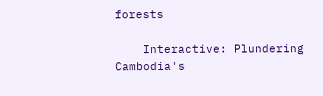forests

    Interactive: Plundering Cambodia's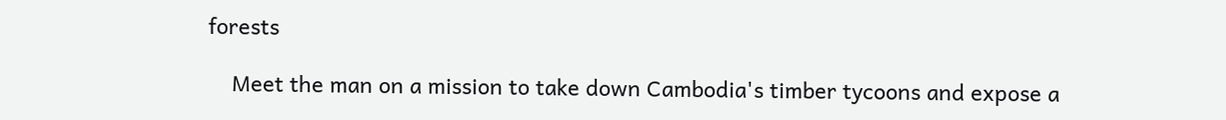forests

    Meet the man on a mission to take down Cambodia's timber tycoons and expose a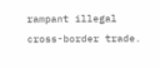rampant illegal cross-border trade.